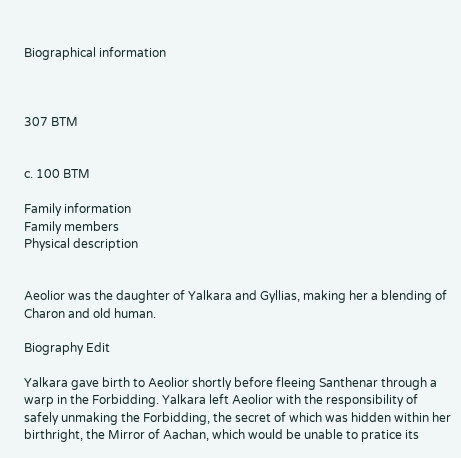Biographical information



307 BTM


c. 100 BTM

Family information
Family members
Physical description


Aeolior was the daughter of Yalkara and Gyllias, making her a blending of Charon and old human.

Biography Edit

Yalkara gave birth to Aeolior shortly before fleeing Santhenar through a warp in the Forbidding. Yalkara left Aeolior with the responsibility of safely unmaking the Forbidding, the secret of which was hidden within her birthright, the Mirror of Aachan, which would be unable to pratice its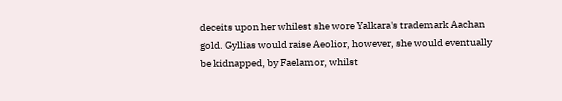deceits upon her whilest she wore Yalkara's trademark Aachan gold. Gyllias would raise Aeolior, however, she would eventually be kidnapped, by Faelamor, whilst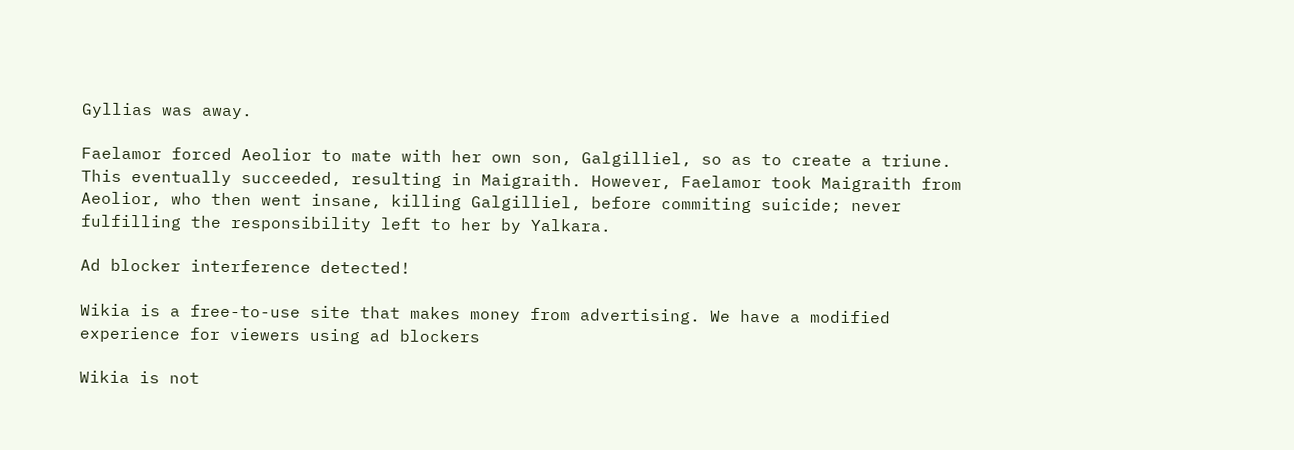Gyllias was away.

Faelamor forced Aeolior to mate with her own son, Galgilliel, so as to create a triune. This eventually succeeded, resulting in Maigraith. However, Faelamor took Maigraith from Aeolior, who then went insane, killing Galgilliel, before commiting suicide; never fulfilling the responsibility left to her by Yalkara.

Ad blocker interference detected!

Wikia is a free-to-use site that makes money from advertising. We have a modified experience for viewers using ad blockers

Wikia is not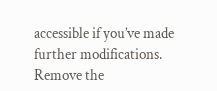accessible if you’ve made further modifications. Remove the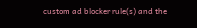custom ad blocker rule(s) and the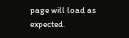page will load as expected.